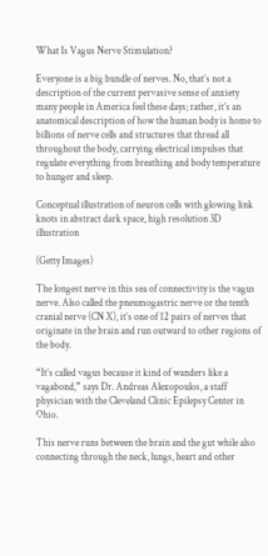What Is Vagus Nerve Stimulation?

Everyone is a big bundle of nerves. No, that’s not a description of the current pervasive sense of anxiety many people in America feel these days; rather, it’s an anatomical description of how the human body is home to billions of nerve cells and structures that thread all throughout the body, carrying electrical impulses that regulate everything from breathing and body temperature to hunger and sleep.

Conceptual illustration of neuron cells with glowing link knots in abstract dark space, high resolution 3D illustration

(Getty Images)

The longest nerve in this sea of connectivity is the vagus nerve. Also called the pneumogastric nerve or the tenth cranial nerve (CN X), it’s one of 12 pairs of nerves that originate in the brain and run outward to other regions of the body.

“It’s called vagus because it kind of wanders like a vagabond,” says Dr. Andreas Alexopoulos, a staff physician with the Cleveland Clinic Epilepsy Center in Ohio.

This nerve runs between the brain and the gut while also connecting through the neck, lungs, heart and other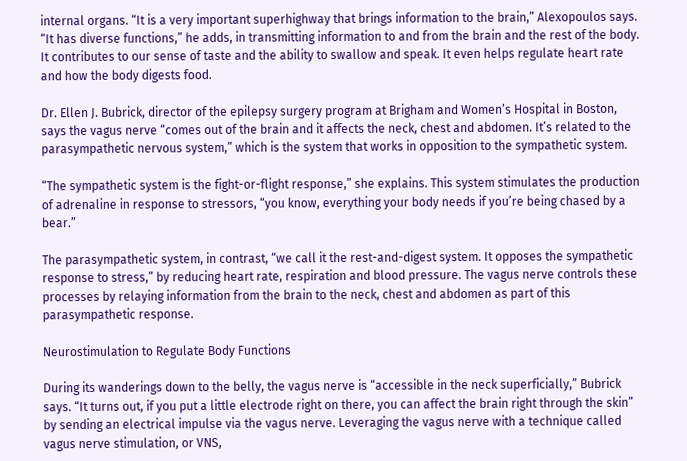internal organs. “It is a very important superhighway that brings information to the brain,” Alexopoulos says. “It has diverse functions,” he adds, in transmitting information to and from the brain and the rest of the body. It contributes to our sense of taste and the ability to swallow and speak. It even helps regulate heart rate and how the body digests food.

Dr. Ellen J. Bubrick, director of the epilepsy surgery program at Brigham and Women’s Hospital in Boston, says the vagus nerve “comes out of the brain and it affects the neck, chest and abdomen. It’s related to the parasympathetic nervous system,” which is the system that works in opposition to the sympathetic system.

“The sympathetic system is the fight-or-flight response,” she explains. This system stimulates the production of adrenaline in response to stressors, “you know, everything your body needs if you’re being chased by a bear.”

The parasympathetic system, in contrast, “we call it the rest-and-digest system. It opposes the sympathetic response to stress,” by reducing heart rate, respiration and blood pressure. The vagus nerve controls these processes by relaying information from the brain to the neck, chest and abdomen as part of this parasympathetic response.

Neurostimulation to Regulate Body Functions

During its wanderings down to the belly, the vagus nerve is “accessible in the neck superficially,” Bubrick says. “It turns out, if you put a little electrode right on there, you can affect the brain right through the skin” by sending an electrical impulse via the vagus nerve. Leveraging the vagus nerve with a technique called vagus nerve stimulation, or VNS,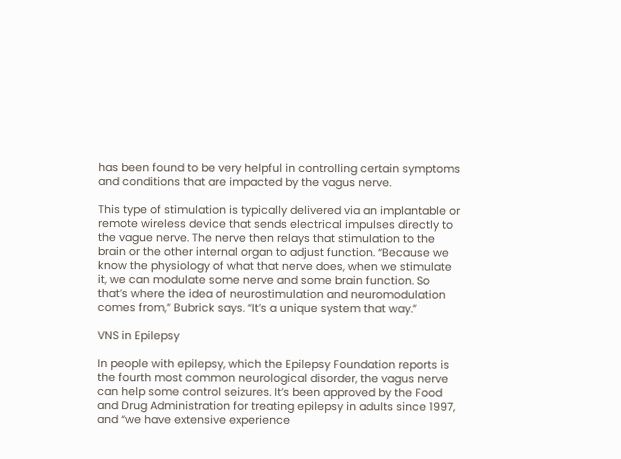has been found to be very helpful in controlling certain symptoms and conditions that are impacted by the vagus nerve.

This type of stimulation is typically delivered via an implantable or remote wireless device that sends electrical impulses directly to the vague nerve. The nerve then relays that stimulation to the brain or the other internal organ to adjust function. “Because we know the physiology of what that nerve does, when we stimulate it, we can modulate some nerve and some brain function. So that’s where the idea of neurostimulation and neuromodulation comes from,” Bubrick says. “It’s a unique system that way.”

VNS in Epilepsy

In people with epilepsy, which the Epilepsy Foundation reports is the fourth most common neurological disorder, the vagus nerve can help some control seizures. It’s been approved by the Food and Drug Administration for treating epilepsy in adults since 1997, and “we have extensive experience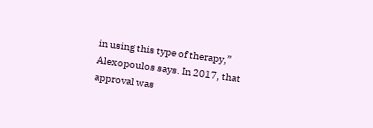in using this type of therapy,” Alexopoulos says. In 2017, that approval was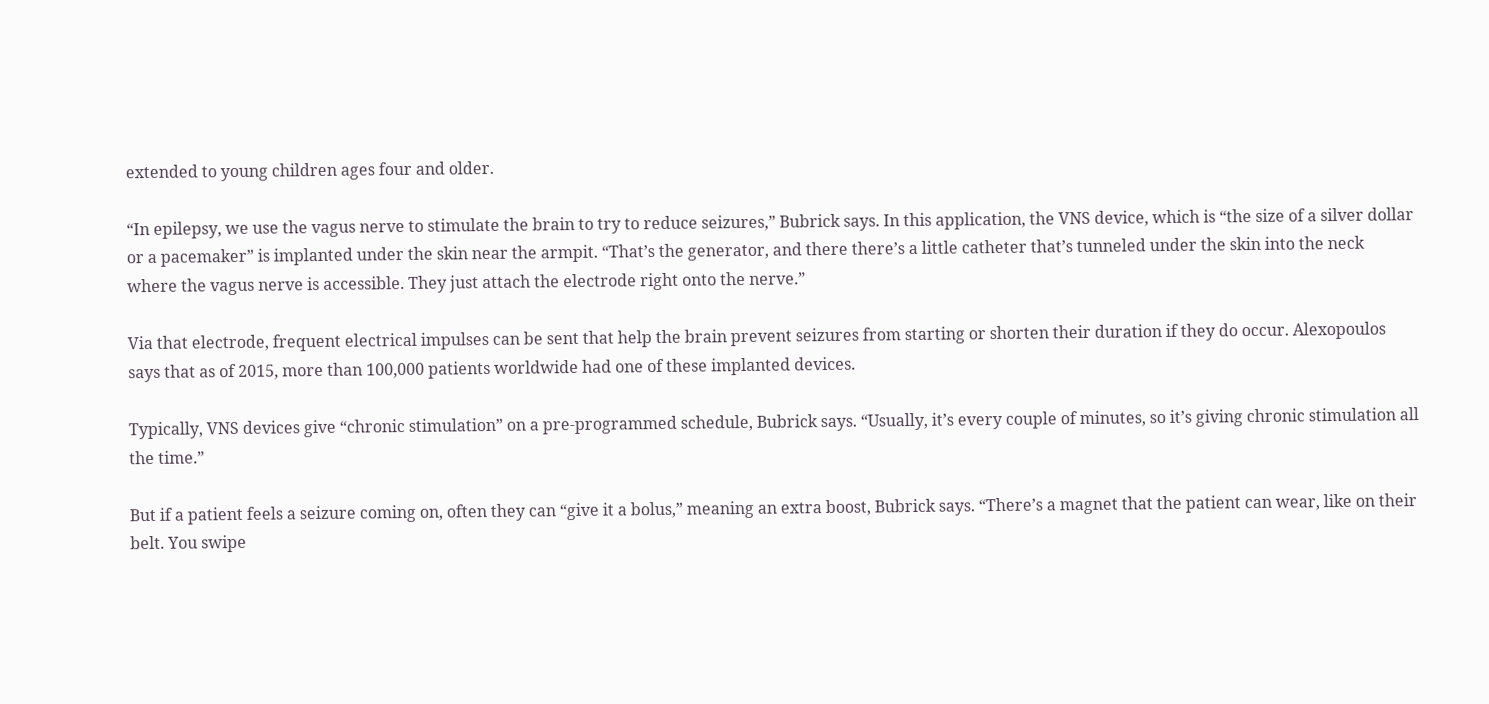extended to young children ages four and older.

“In epilepsy, we use the vagus nerve to stimulate the brain to try to reduce seizures,” Bubrick says. In this application, the VNS device, which is “the size of a silver dollar or a pacemaker” is implanted under the skin near the armpit. “That’s the generator, and there there’s a little catheter that’s tunneled under the skin into the neck where the vagus nerve is accessible. They just attach the electrode right onto the nerve.”

Via that electrode, frequent electrical impulses can be sent that help the brain prevent seizures from starting or shorten their duration if they do occur. Alexopoulos says that as of 2015, more than 100,000 patients worldwide had one of these implanted devices.

Typically, VNS devices give “chronic stimulation” on a pre-programmed schedule, Bubrick says. “Usually, it’s every couple of minutes, so it’s giving chronic stimulation all the time.”

But if a patient feels a seizure coming on, often they can “give it a bolus,” meaning an extra boost, Bubrick says. “There’s a magnet that the patient can wear, like on their belt. You swipe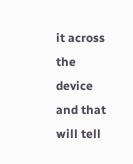it across the device and that will tell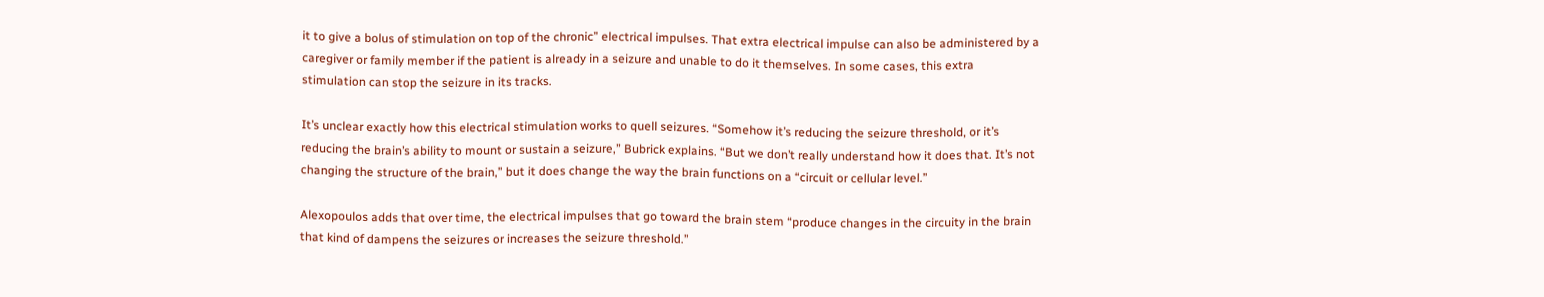it to give a bolus of stimulation on top of the chronic” electrical impulses. That extra electrical impulse can also be administered by a caregiver or family member if the patient is already in a seizure and unable to do it themselves. In some cases, this extra stimulation can stop the seizure in its tracks.

It’s unclear exactly how this electrical stimulation works to quell seizures. “Somehow it’s reducing the seizure threshold, or it’s reducing the brain’s ability to mount or sustain a seizure,” Bubrick explains. “But we don’t really understand how it does that. It’s not changing the structure of the brain,” but it does change the way the brain functions on a “circuit or cellular level.”

Alexopoulos adds that over time, the electrical impulses that go toward the brain stem “produce changes in the circuity in the brain that kind of dampens the seizures or increases the seizure threshold.”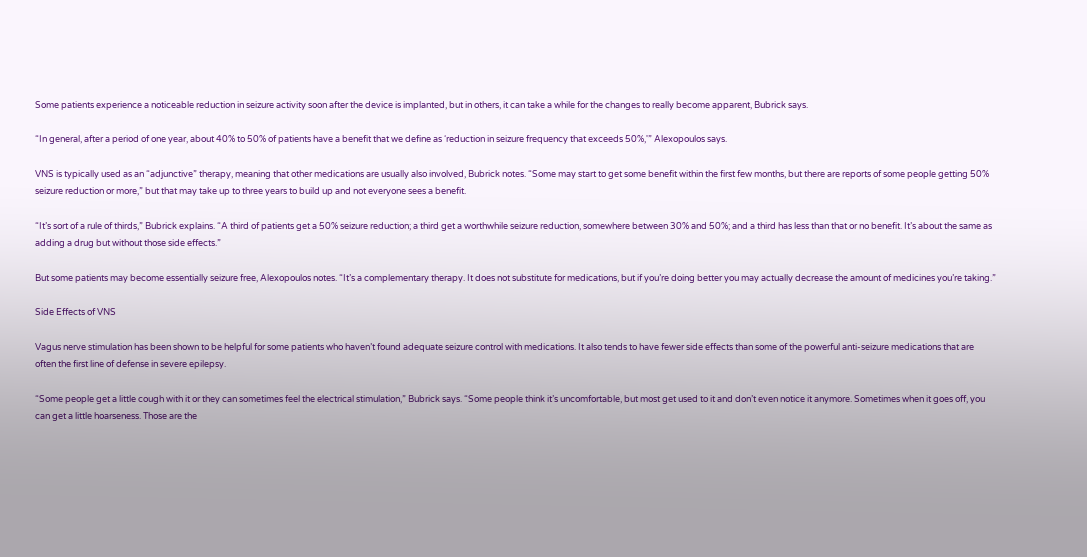Some patients experience a noticeable reduction in seizure activity soon after the device is implanted, but in others, it can take a while for the changes to really become apparent, Bubrick says.

“In general, after a period of one year, about 40% to 50% of patients have a benefit that we define as ‘reduction in seizure frequency that exceeds 50%,'” Alexopoulos says.

VNS is typically used as an “adjunctive” therapy, meaning that other medications are usually also involved, Bubrick notes. “Some may start to get some benefit within the first few months, but there are reports of some people getting 50% seizure reduction or more,” but that may take up to three years to build up and not everyone sees a benefit.

“It’s sort of a rule of thirds,” Bubrick explains. “A third of patients get a 50% seizure reduction; a third get a worthwhile seizure reduction, somewhere between 30% and 50%; and a third has less than that or no benefit. It’s about the same as adding a drug but without those side effects.”

But some patients may become essentially seizure free, Alexopoulos notes. “It’s a complementary therapy. It does not substitute for medications, but if you’re doing better you may actually decrease the amount of medicines you’re taking.”

Side Effects of VNS

Vagus nerve stimulation has been shown to be helpful for some patients who haven’t found adequate seizure control with medications. It also tends to have fewer side effects than some of the powerful anti-seizure medications that are often the first line of defense in severe epilepsy.

“Some people get a little cough with it or they can sometimes feel the electrical stimulation,” Bubrick says. “Some people think it’s uncomfortable, but most get used to it and don’t even notice it anymore. Sometimes when it goes off, you can get a little hoarseness. Those are the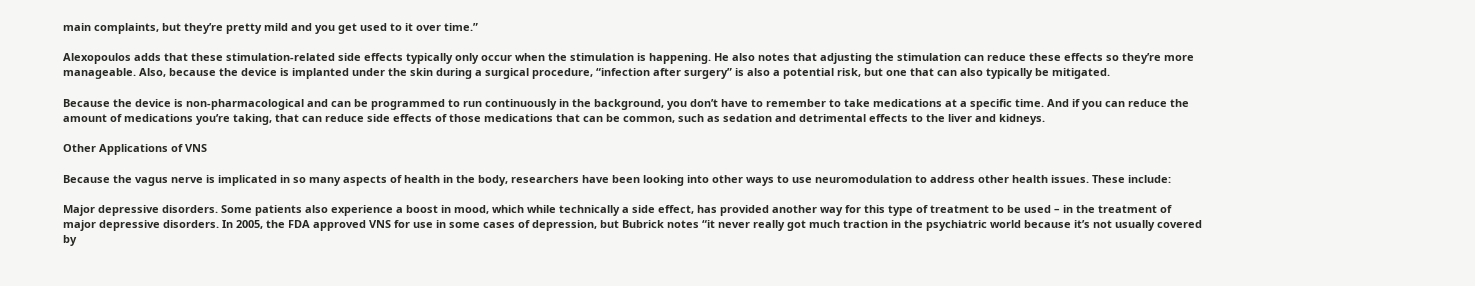main complaints, but they’re pretty mild and you get used to it over time.”

Alexopoulos adds that these stimulation-related side effects typically only occur when the stimulation is happening. He also notes that adjusting the stimulation can reduce these effects so they’re more manageable. Also, because the device is implanted under the skin during a surgical procedure, “infection after surgery” is also a potential risk, but one that can also typically be mitigated.

Because the device is non-pharmacological and can be programmed to run continuously in the background, you don’t have to remember to take medications at a specific time. And if you can reduce the amount of medications you’re taking, that can reduce side effects of those medications that can be common, such as sedation and detrimental effects to the liver and kidneys.

Other Applications of VNS

Because the vagus nerve is implicated in so many aspects of health in the body, researchers have been looking into other ways to use neuromodulation to address other health issues. These include:

Major depressive disorders. Some patients also experience a boost in mood, which while technically a side effect, has provided another way for this type of treatment to be used – in the treatment of major depressive disorders. In 2005, the FDA approved VNS for use in some cases of depression, but Bubrick notes “it never really got much traction in the psychiatric world because it’s not usually covered by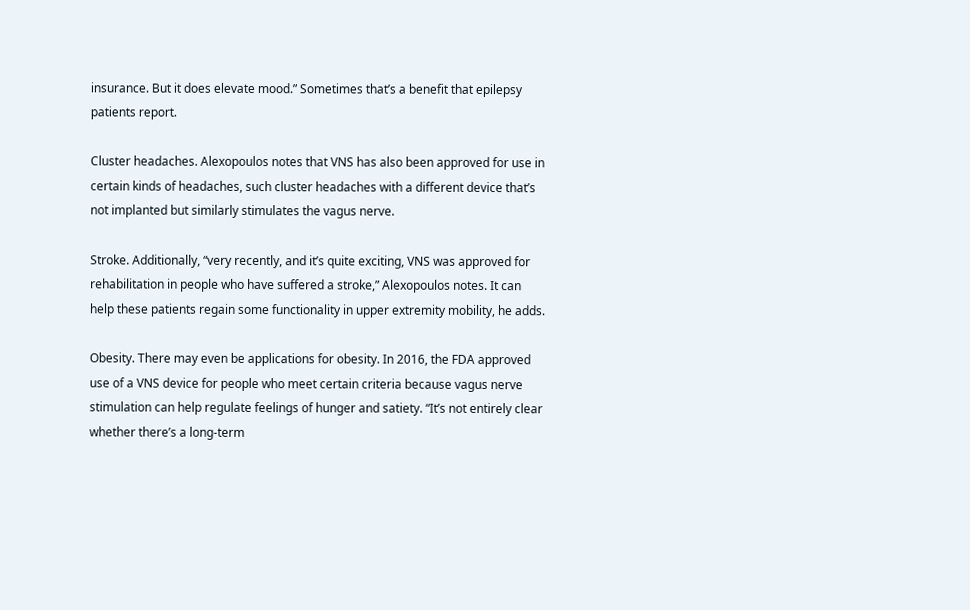insurance. But it does elevate mood.” Sometimes that’s a benefit that epilepsy patients report.

Cluster headaches. Alexopoulos notes that VNS has also been approved for use in certain kinds of headaches, such cluster headaches with a different device that’s not implanted but similarly stimulates the vagus nerve.

Stroke. Additionally, “very recently, and it’s quite exciting, VNS was approved for rehabilitation in people who have suffered a stroke,” Alexopoulos notes. It can help these patients regain some functionality in upper extremity mobility, he adds.

Obesity. There may even be applications for obesity. In 2016, the FDA approved use of a VNS device for people who meet certain criteria because vagus nerve stimulation can help regulate feelings of hunger and satiety. “It’s not entirely clear whether there’s a long-term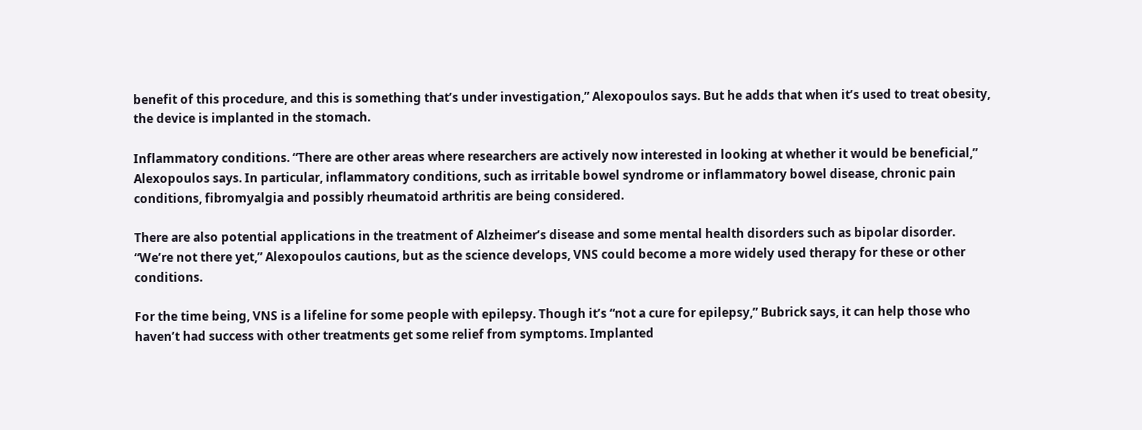benefit of this procedure, and this is something that’s under investigation,” Alexopoulos says. But he adds that when it’s used to treat obesity, the device is implanted in the stomach.

Inflammatory conditions. “There are other areas where researchers are actively now interested in looking at whether it would be beneficial,” Alexopoulos says. In particular, inflammatory conditions, such as irritable bowel syndrome or inflammatory bowel disease, chronic pain conditions, fibromyalgia and possibly rheumatoid arthritis are being considered.

There are also potential applications in the treatment of Alzheimer’s disease and some mental health disorders such as bipolar disorder. “We’re not there yet,” Alexopoulos cautions, but as the science develops, VNS could become a more widely used therapy for these or other conditions.

For the time being, VNS is a lifeline for some people with epilepsy. Though it’s “not a cure for epilepsy,” Bubrick says, it can help those who haven’t had success with other treatments get some relief from symptoms. Implanted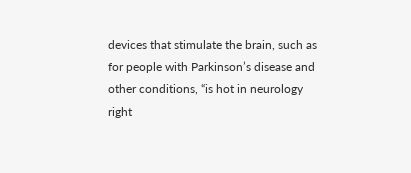devices that stimulate the brain, such as for people with Parkinson’s disease and other conditions, “is hot in neurology right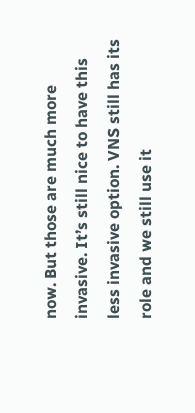now. But those are much more invasive. It’s still nice to have this less invasive option. VNS still has its role and we still use it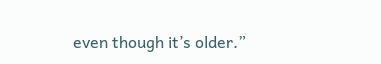even though it’s older.”